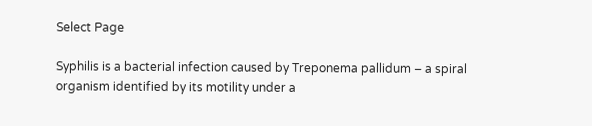Select Page

Syphilis is a bacterial infection caused by Treponema pallidum – a spiral organism identified by its motility under a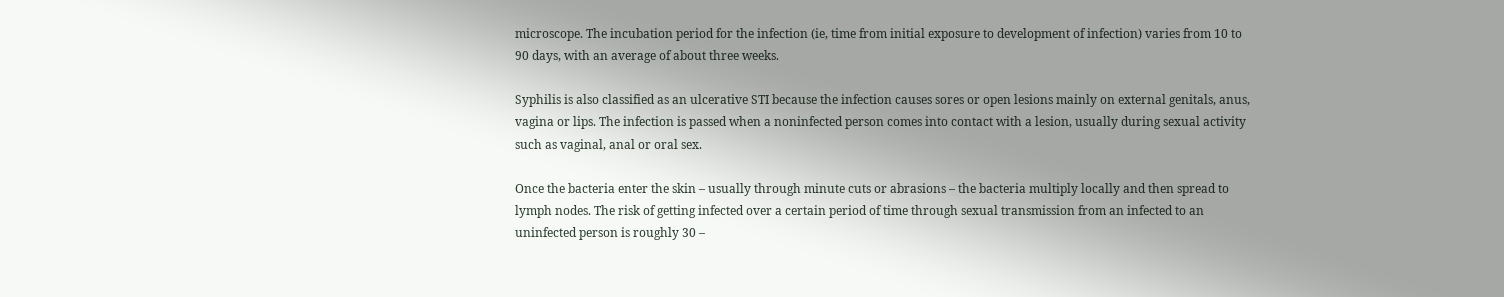microscope. The incubation period for the infection (ie, time from initial exposure to development of infection) varies from 10 to 90 days, with an average of about three weeks.

Syphilis is also classified as an ulcerative STI because the infection causes sores or open lesions mainly on external genitals, anus, vagina or lips. The infection is passed when a noninfected person comes into contact with a lesion, usually during sexual activity such as vaginal, anal or oral sex.

Once the bacteria enter the skin – usually through minute cuts or abrasions – the bacteria multiply locally and then spread to lymph nodes. The risk of getting infected over a certain period of time through sexual transmission from an infected to an uninfected person is roughly 30 –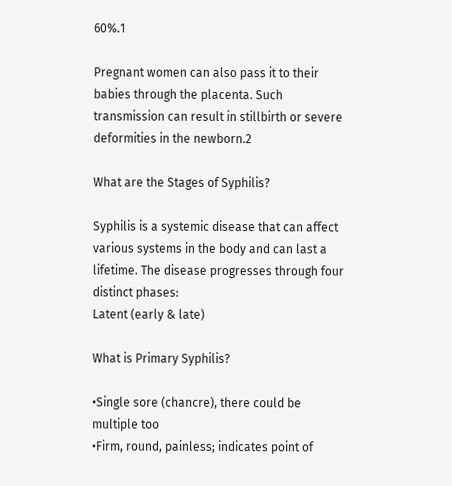60%.1

Pregnant women can also pass it to their babies through the placenta. Such transmission can result in stillbirth or severe deformities in the newborn.2

What are the Stages of Syphilis?

Syphilis is a systemic disease that can affect various systems in the body and can last a lifetime. The disease progresses through four distinct phases:
Latent (early & late)

What is Primary Syphilis?

•Single sore (chancre), there could be multiple too
•Firm, round, painless; indicates point of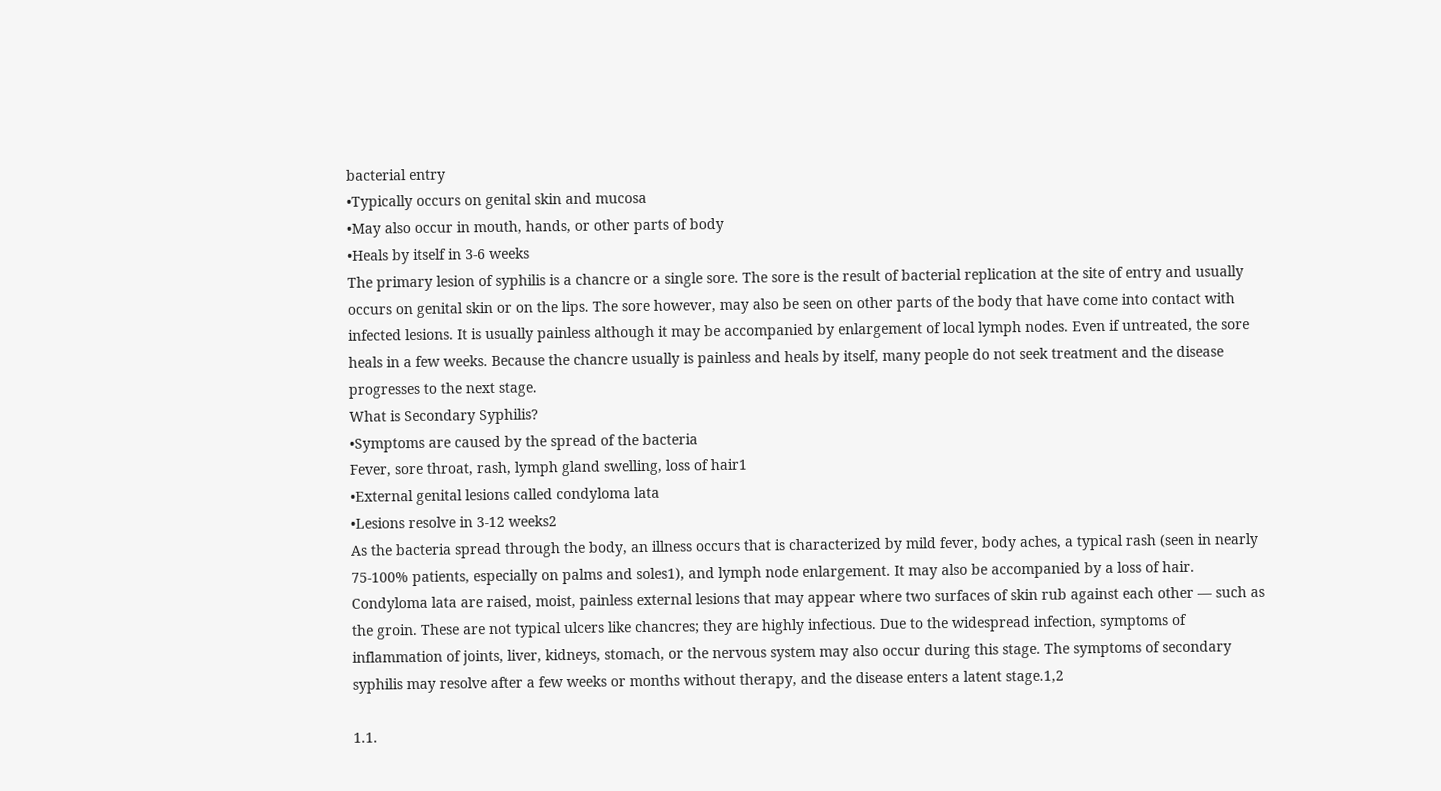bacterial entry
•Typically occurs on genital skin and mucosa
•May also occur in mouth, hands, or other parts of body
•Heals by itself in 3-6 weeks
The primary lesion of syphilis is a chancre or a single sore. The sore is the result of bacterial replication at the site of entry and usually occurs on genital skin or on the lips. The sore however, may also be seen on other parts of the body that have come into contact with infected lesions. It is usually painless although it may be accompanied by enlargement of local lymph nodes. Even if untreated, the sore heals in a few weeks. Because the chancre usually is painless and heals by itself, many people do not seek treatment and the disease progresses to the next stage.
What is Secondary Syphilis?
•Symptoms are caused by the spread of the bacteria
Fever, sore throat, rash, lymph gland swelling, loss of hair1
•External genital lesions called condyloma lata
•Lesions resolve in 3-12 weeks2
As the bacteria spread through the body, an illness occurs that is characterized by mild fever, body aches, a typical rash (seen in nearly 75-100% patients, especially on palms and soles1), and lymph node enlargement. It may also be accompanied by a loss of hair. Condyloma lata are raised, moist, painless external lesions that may appear where two surfaces of skin rub against each other — such as the groin. These are not typical ulcers like chancres; they are highly infectious. Due to the widespread infection, symptoms of inflammation of joints, liver, kidneys, stomach, or the nervous system may also occur during this stage. The symptoms of secondary syphilis may resolve after a few weeks or months without therapy, and the disease enters a latent stage.1,2

1.1.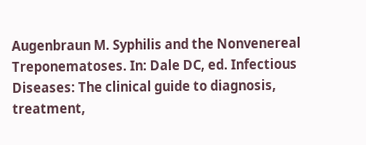Augenbraun M. Syphilis and the Nonvenereal Treponematoses. In: Dale DC, ed. Infectious Diseases: The clinical guide to diagnosis, treatment,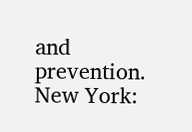and prevention. New York: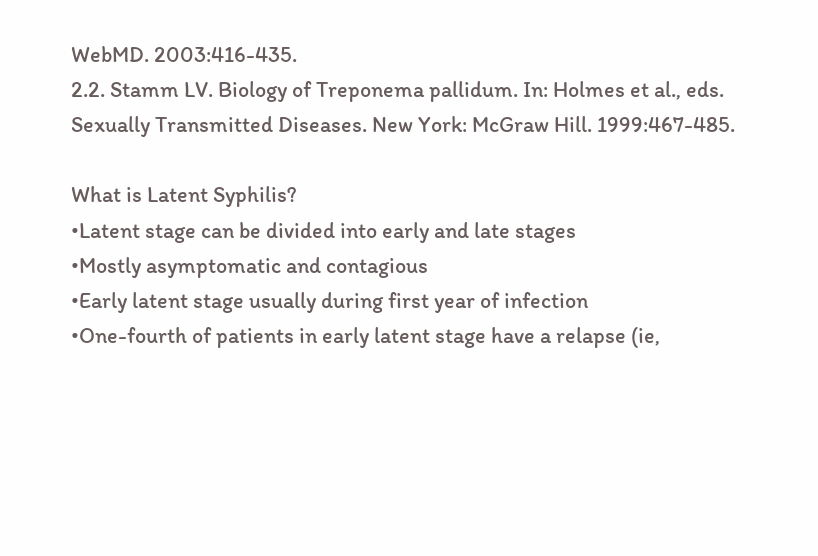WebMD. 2003:416-435.
2.2. Stamm LV. Biology of Treponema pallidum. In: Holmes et al., eds. Sexually Transmitted Diseases. New York: McGraw Hill. 1999:467-485.

What is Latent Syphilis?
•Latent stage can be divided into early and late stages
•Mostly asymptomatic and contagious
•Early latent stage usually during first year of infection
•One-fourth of patients in early latent stage have a relapse (ie,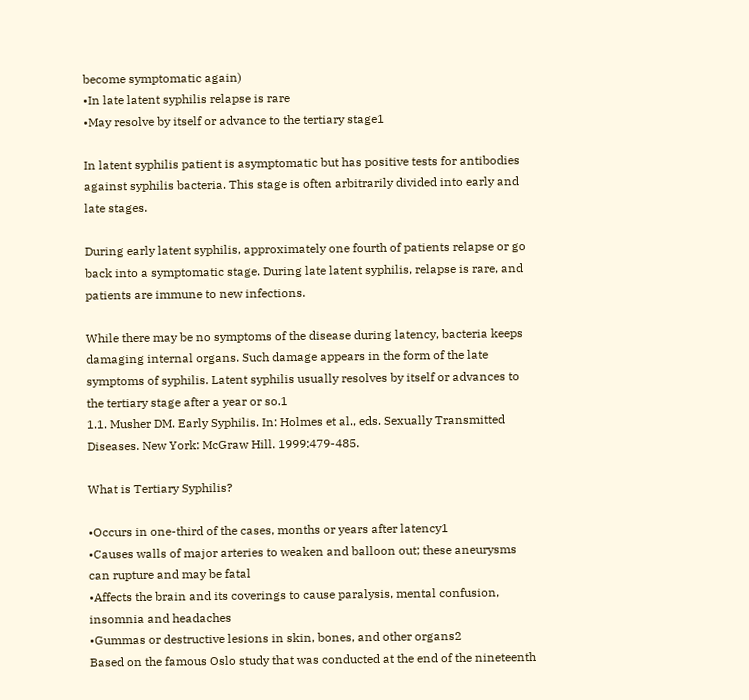become symptomatic again)
•In late latent syphilis relapse is rare
•May resolve by itself or advance to the tertiary stage1

In latent syphilis patient is asymptomatic but has positive tests for antibodies against syphilis bacteria. This stage is often arbitrarily divided into early and late stages.

During early latent syphilis, approximately one fourth of patients relapse or go back into a symptomatic stage. During late latent syphilis, relapse is rare, and patients are immune to new infections.

While there may be no symptoms of the disease during latency, bacteria keeps damaging internal organs. Such damage appears in the form of the late symptoms of syphilis. Latent syphilis usually resolves by itself or advances to the tertiary stage after a year or so.1
1.1. Musher DM. Early Syphilis. In: Holmes et al., eds. Sexually Transmitted Diseases. New York: McGraw Hill. 1999:479-485.

What is Tertiary Syphilis?

•Occurs in one-third of the cases, months or years after latency1
•Causes walls of major arteries to weaken and balloon out; these aneurysms can rupture and may be fatal
•Affects the brain and its coverings to cause paralysis, mental confusion, insomnia and headaches
•Gummas or destructive lesions in skin, bones, and other organs2
Based on the famous Oslo study that was conducted at the end of the nineteenth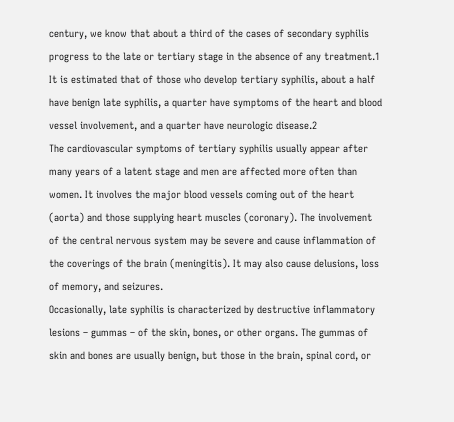century, we know that about a third of the cases of secondary syphilis progress to the late or tertiary stage in the absence of any treatment.1 It is estimated that of those who develop tertiary syphilis, about a half have benign late syphilis, a quarter have symptoms of the heart and blood vessel involvement, and a quarter have neurologic disease.2
The cardiovascular symptoms of tertiary syphilis usually appear after many years of a latent stage and men are affected more often than women. It involves the major blood vessels coming out of the heart (aorta) and those supplying heart muscles (coronary). The involvement of the central nervous system may be severe and cause inflammation of the coverings of the brain (meningitis). It may also cause delusions, loss of memory, and seizures.
Occasionally, late syphilis is characterized by destructive inflammatory lesions – gummas – of the skin, bones, or other organs. The gummas of skin and bones are usually benign, but those in the brain, spinal cord, or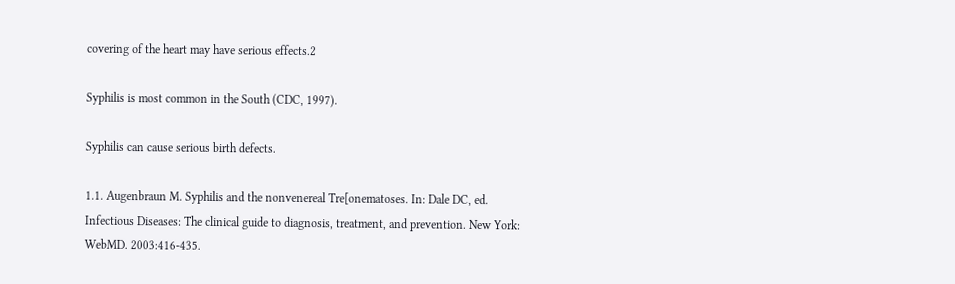covering of the heart may have serious effects.2

Syphilis is most common in the South (CDC, 1997).

Syphilis can cause serious birth defects.

1.1. Augenbraun M. Syphilis and the nonvenereal Tre[onematoses. In: Dale DC, ed. Infectious Diseases: The clinical guide to diagnosis, treatment, and prevention. New York: WebMD. 2003:416-435.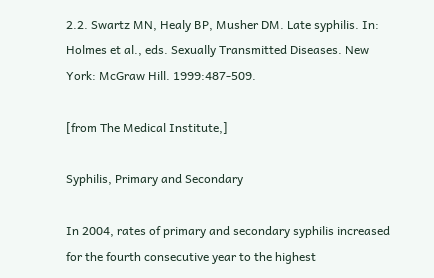2.2. Swartz MN, Healy BP, Musher DM. Late syphilis. In: Holmes et al., eds. Sexually Transmitted Diseases. New York: McGraw Hill. 1999:487-509.

[from The Medical Institute,]

Syphilis, Primary and Secondary

In 2004, rates of primary and secondary syphilis increased for the fourth consecutive year to the highest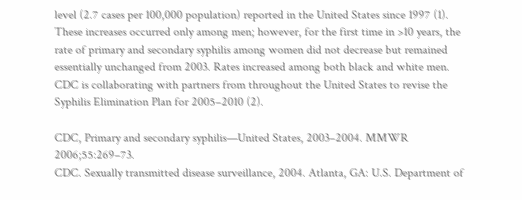level (2.7 cases per 100,000 population) reported in the United States since 1997 (1). These increases occurred only among men; however, for the first time in >10 years, the rate of primary and secondary syphilis among women did not decrease but remained essentially unchanged from 2003. Rates increased among both black and white men. CDC is collaborating with partners from throughout the United States to revise the Syphilis Elimination Plan for 2005–2010 (2).

CDC, Primary and secondary syphilis—United States, 2003–2004. MMWR 2006;55:269–73.
CDC. Sexually transmitted disease surveillance, 2004. Atlanta, GA: U.S. Department of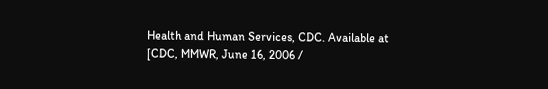Health and Human Services, CDC. Available at
[CDC, MMWR, June 16, 2006 /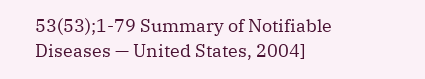53(53);1-79 Summary of Notifiable Diseases — United States, 2004]